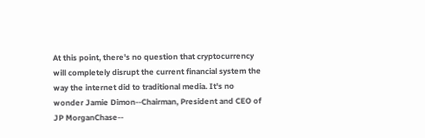At this point, there's no question that cryptocurrency will completely disrupt the current financial system the way the internet did to traditional media. It's no wonder Jamie Dimon--Chairman, President and CEO of JP MorganChase--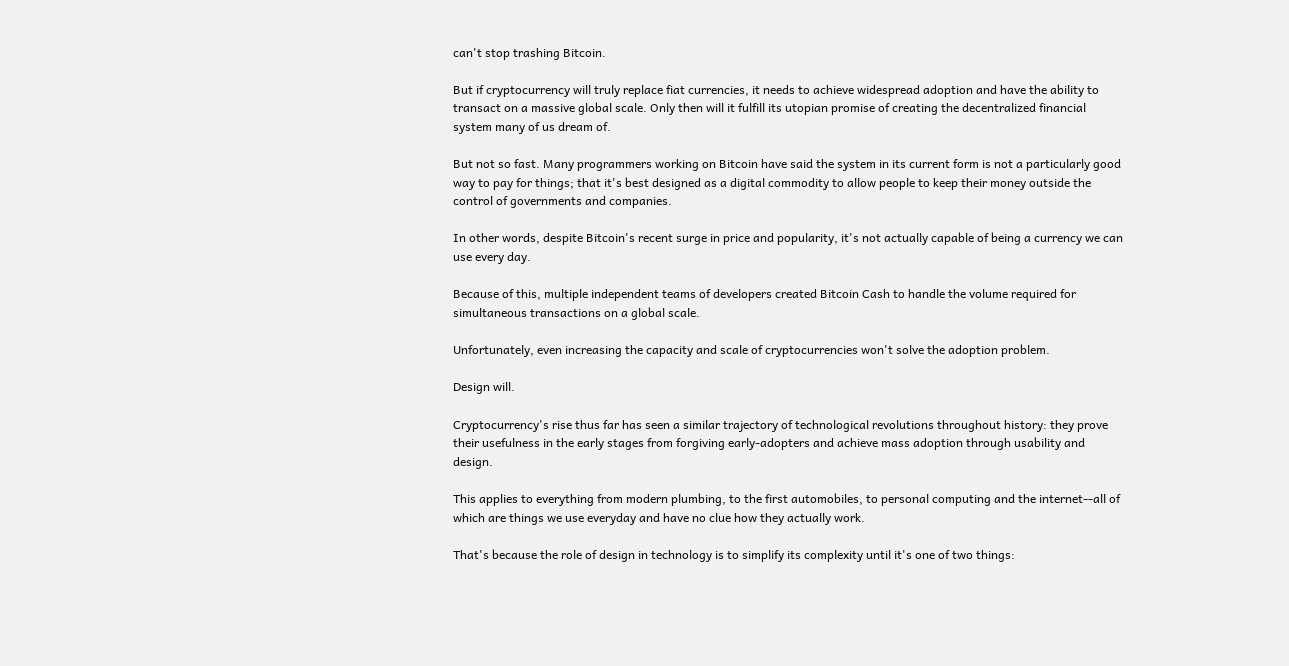can't stop trashing Bitcoin.

But if cryptocurrency will truly replace fiat currencies, it needs to achieve widespread adoption and have the ability to  transact on a massive global scale. Only then will it fulfill its utopian promise of creating the decentralized financial system many of us dream of.

But not so fast. Many programmers working on Bitcoin have said the system in its current form is not a particularly good way to pay for things; that it's best designed as a digital commodity to allow people to keep their money outside the control of governments and companies.

In other words, despite Bitcoin's recent surge in price and popularity, it's not actually capable of being a currency we can use every day.

Because of this, multiple independent teams of developers created Bitcoin Cash to handle the volume required for simultaneous transactions on a global scale.

Unfortunately, even increasing the capacity and scale of cryptocurrencies won't solve the adoption problem.

Design will.

Cryptocurrency's rise thus far has seen a similar trajectory of technological revolutions throughout history: they prove their usefulness in the early stages from forgiving early-adopters and achieve mass adoption through usability and design.

This applies to everything from modern plumbing, to the first automobiles, to personal computing and the internet--all of which are things we use everyday and have no clue how they actually work.

That's because the role of design in technology is to simplify its complexity until it's one of two things: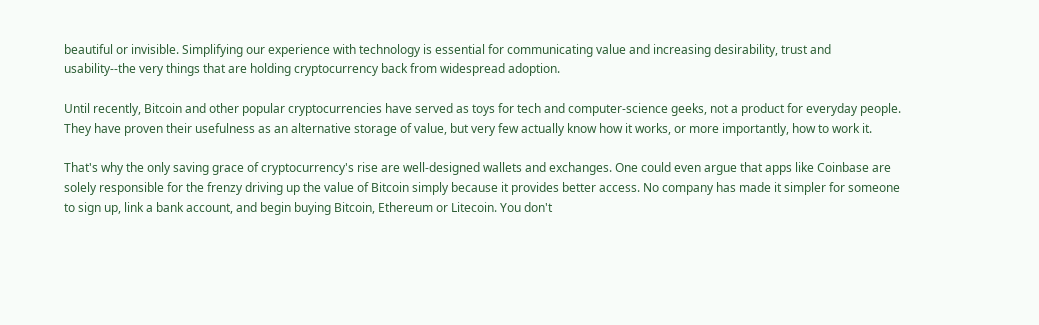beautiful or invisible. Simplifying our experience with technology is essential for communicating value and increasing desirability, trust and usability--the very things that are holding cryptocurrency back from widespread adoption.

Until recently, Bitcoin and other popular cryptocurrencies have served as toys for tech and computer-science geeks, not a product for everyday people. They have proven their usefulness as an alternative storage of value, but very few actually know how it works, or more importantly, how to work it.

That's why the only saving grace of cryptocurrency's rise are well-designed wallets and exchanges. One could even argue that apps like Coinbase are solely responsible for the frenzy driving up the value of Bitcoin simply because it provides better access. No company has made it simpler for someone to sign up, link a bank account, and begin buying Bitcoin, Ethereum or Litecoin. You don't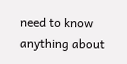need to know anything about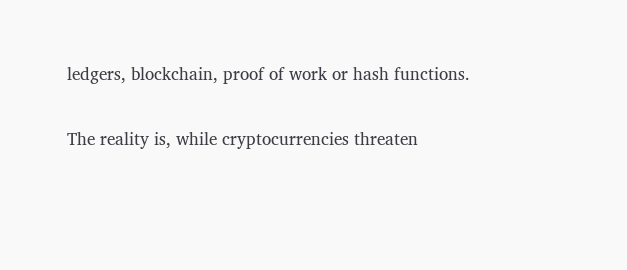ledgers, blockchain, proof of work or hash functions.

The reality is, while cryptocurrencies threaten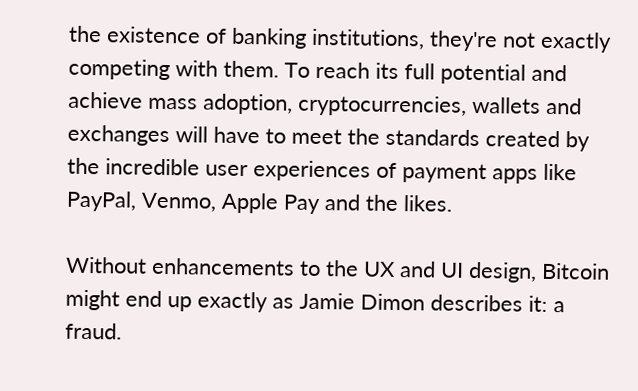the existence of banking institutions, they're not exactly competing with them. To reach its full potential and achieve mass adoption, cryptocurrencies, wallets and exchanges will have to meet the standards created by the incredible user experiences of payment apps like PayPal, Venmo, Apple Pay and the likes.

Without enhancements to the UX and UI design, Bitcoin might end up exactly as Jamie Dimon describes it: a fraud.